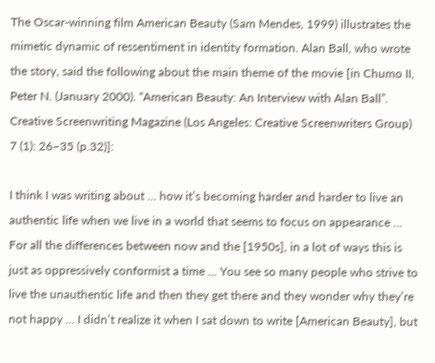The Oscar-winning film American Beauty (Sam Mendes, 1999) illustrates the mimetic dynamic of ressentiment in identity formation. Alan Ball, who wrote the story, said the following about the main theme of the movie [in Chumo II, Peter N. (January 2000). “American Beauty: An Interview with Alan Ball”. Creative Screenwriting Magazine (Los Angeles: Creative Screenwriters Group) 7 (1): 26–35 (p.32)]:

I think I was writing about … how it’s becoming harder and harder to live an authentic life when we live in a world that seems to focus on appearance … For all the differences between now and the [1950s], in a lot of ways this is just as oppressively conformist a time … You see so many people who strive to live the unauthentic life and then they get there and they wonder why they’re not happy … I didn’t realize it when I sat down to write [American Beauty], but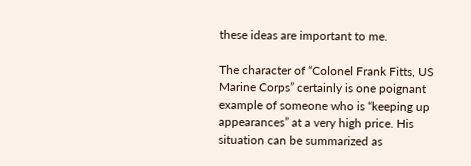these ideas are important to me.

The character of “Colonel Frank Fitts, US Marine Corps” certainly is one poignant example of someone who is “keeping up appearances” at a very high price. His situation can be summarized as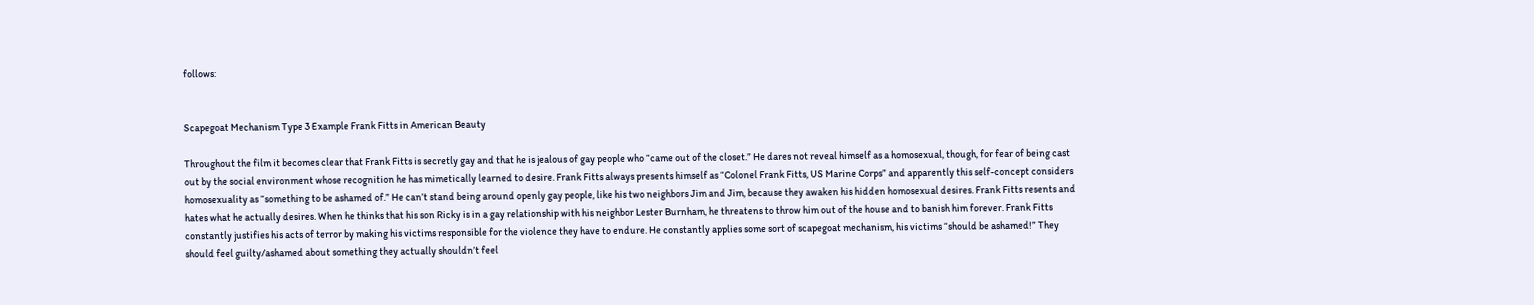follows:


Scapegoat Mechanism Type 3 Example Frank Fitts in American Beauty

Throughout the film it becomes clear that Frank Fitts is secretly gay and that he is jealous of gay people who “came out of the closet.” He dares not reveal himself as a homosexual, though, for fear of being cast out by the social environment whose recognition he has mimetically learned to desire. Frank Fitts always presents himself as “Colonel Frank Fitts, US Marine Corps” and apparently this self-concept considers homosexuality as “something to be ashamed of.” He can’t stand being around openly gay people, like his two neighbors Jim and Jim, because they awaken his hidden homosexual desires. Frank Fitts resents and hates what he actually desires. When he thinks that his son Ricky is in a gay relationship with his neighbor Lester Burnham, he threatens to throw him out of the house and to banish him forever. Frank Fitts constantly justifies his acts of terror by making his victims responsible for the violence they have to endure. He constantly applies some sort of scapegoat mechanism, his victims “should be ashamed!” They should feel guilty/ashamed about something they actually shouldn’t feel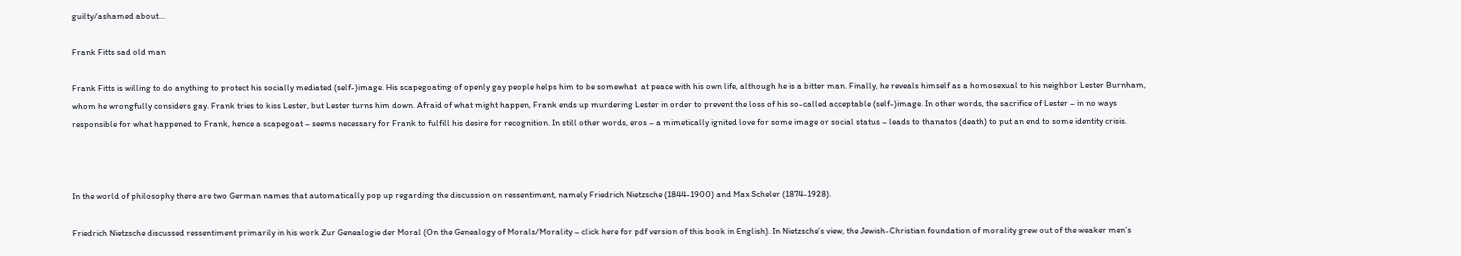guilty/ashamed about…

Frank Fitts sad old man

Frank Fitts is willing to do anything to protect his socially mediated (self-)image. His scapegoating of openly gay people helps him to be somewhat  at peace with his own life, although he is a bitter man. Finally, he reveals himself as a homosexual to his neighbor Lester Burnham, whom he wrongfully considers gay. Frank tries to kiss Lester, but Lester turns him down. Afraid of what might happen, Frank ends up murdering Lester in order to prevent the loss of his so-called acceptable (self-)image. In other words, the sacrifice of Lester – in no ways responsible for what happened to Frank, hence a scapegoat – seems necessary for Frank to fulfill his desire for recognition. In still other words, eros – a mimetically ignited love for some image or social status – leads to thanatos (death) to put an end to some identity crisis.



In the world of philosophy there are two German names that automatically pop up regarding the discussion on ressentiment, namely Friedrich Nietzsche (1844-1900) and Max Scheler (1874-1928).

Friedrich Nietzsche discussed ressentiment primarily in his work Zur Genealogie der Moral (On the Genealogy of Morals/Morality – click here for pdf version of this book in English). In Nietzsche’s view, the Jewish-Christian foundation of morality grew out of the weaker men’s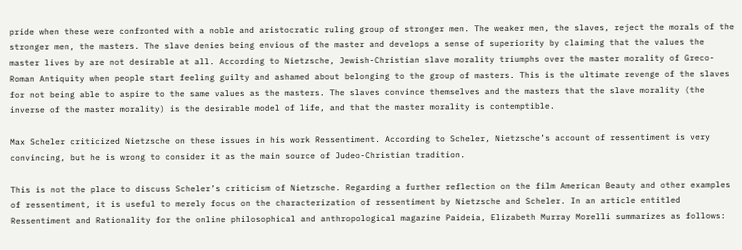pride when these were confronted with a noble and aristocratic ruling group of stronger men. The weaker men, the slaves, reject the morals of the stronger men, the masters. The slave denies being envious of the master and develops a sense of superiority by claiming that the values the master lives by are not desirable at all. According to Nietzsche, Jewish-Christian slave morality triumphs over the master morality of Greco-Roman Antiquity when people start feeling guilty and ashamed about belonging to the group of masters. This is the ultimate revenge of the slaves for not being able to aspire to the same values as the masters. The slaves convince themselves and the masters that the slave morality (the inverse of the master morality) is the desirable model of life, and that the master morality is contemptible.

Max Scheler criticized Nietzsche on these issues in his work Ressentiment. According to Scheler, Nietzsche’s account of ressentiment is very convincing, but he is wrong to consider it as the main source of Judeo-Christian tradition.

This is not the place to discuss Scheler’s criticism of Nietzsche. Regarding a further reflection on the film American Beauty and other examples of ressentiment, it is useful to merely focus on the characterization of ressentiment by Nietzsche and Scheler. In an article entitled Ressentiment and Rationality for the online philosophical and anthropological magazine Paideia, Elizabeth Murray Morelli summarizes as follows: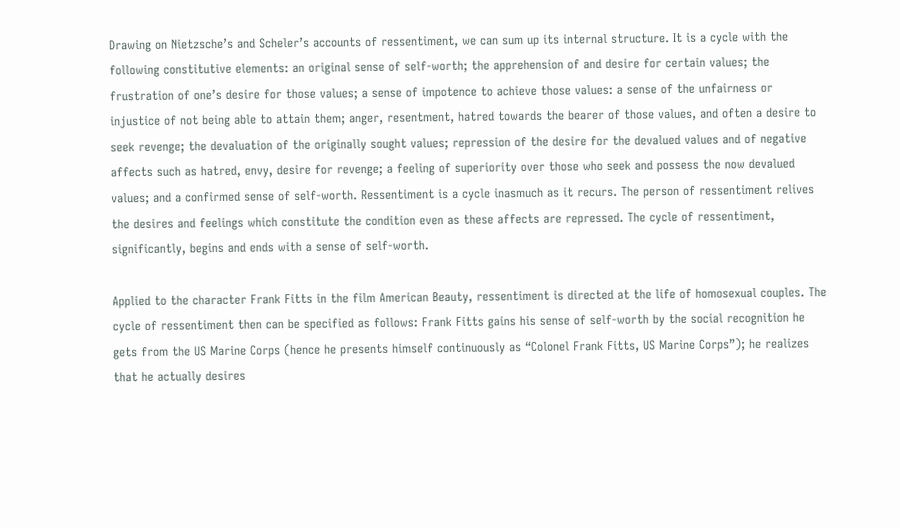Drawing on Nietzsche’s and Scheler’s accounts of ressentiment, we can sum up its internal structure. It is a cycle with the following constitutive elements: an original sense of self-worth; the apprehension of and desire for certain values; the frustration of one’s desire for those values; a sense of impotence to achieve those values: a sense of the unfairness or injustice of not being able to attain them; anger, resentment, hatred towards the bearer of those values, and often a desire to seek revenge; the devaluation of the originally sought values; repression of the desire for the devalued values and of negative affects such as hatred, envy, desire for revenge; a feeling of superiority over those who seek and possess the now devalued values; and a confirmed sense of self-worth. Ressentiment is a cycle inasmuch as it recurs. The person of ressentiment relives the desires and feelings which constitute the condition even as these affects are repressed. The cycle of ressentiment, significantly, begins and ends with a sense of self-worth.

Applied to the character Frank Fitts in the film American Beauty, ressentiment is directed at the life of homosexual couples. The cycle of ressentiment then can be specified as follows: Frank Fitts gains his sense of self-worth by the social recognition he gets from the US Marine Corps (hence he presents himself continuously as “Colonel Frank Fitts, US Marine Corps”); he realizes that he actually desires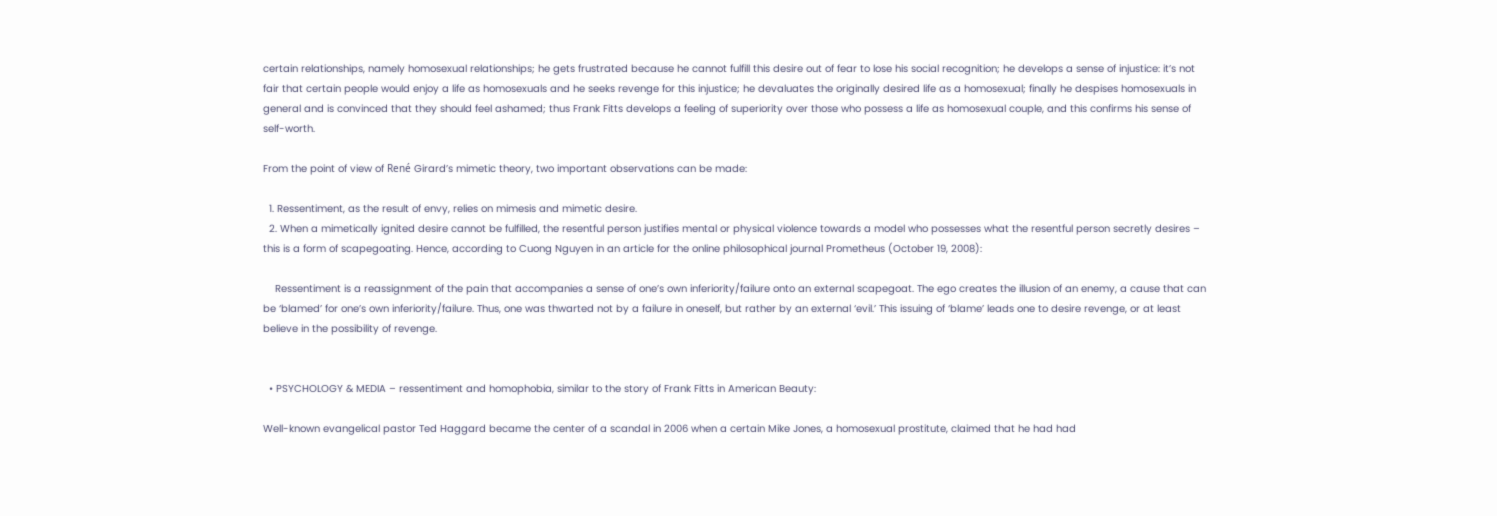certain relationships, namely homosexual relationships; he gets frustrated because he cannot fulfill this desire out of fear to lose his social recognition; he develops a sense of injustice: it’s not fair that certain people would enjoy a life as homosexuals and he seeks revenge for this injustice; he devaluates the originally desired life as a homosexual; finally he despises homosexuals in general and is convinced that they should feel ashamed; thus Frank Fitts develops a feeling of superiority over those who possess a life as homosexual couple, and this confirms his sense of self-worth.

From the point of view of René Girard’s mimetic theory, two important observations can be made:

  1. Ressentiment, as the result of envy, relies on mimesis and mimetic desire.
  2. When a mimetically ignited desire cannot be fulfilled, the resentful person justifies mental or physical violence towards a model who possesses what the resentful person secretly desires – this is a form of scapegoating. Hence, according to Cuong Nguyen in an article for the online philosophical journal Prometheus (October 19, 2008):

    Ressentiment is a reassignment of the pain that accompanies a sense of one’s own inferiority/failure onto an external scapegoat. The ego creates the illusion of an enemy, a cause that can be ‘blamed’ for one’s own inferiority/failure. Thus, one was thwarted not by a failure in oneself, but rather by an external ‘evil.’ This issuing of ‘blame’ leads one to desire revenge, or at least believe in the possibility of revenge.


  • PSYCHOLOGY & MEDIA – ressentiment and homophobia, similar to the story of Frank Fitts in American Beauty:

Well-known evangelical pastor Ted Haggard became the center of a scandal in 2006 when a certain Mike Jones, a homosexual prostitute, claimed that he had had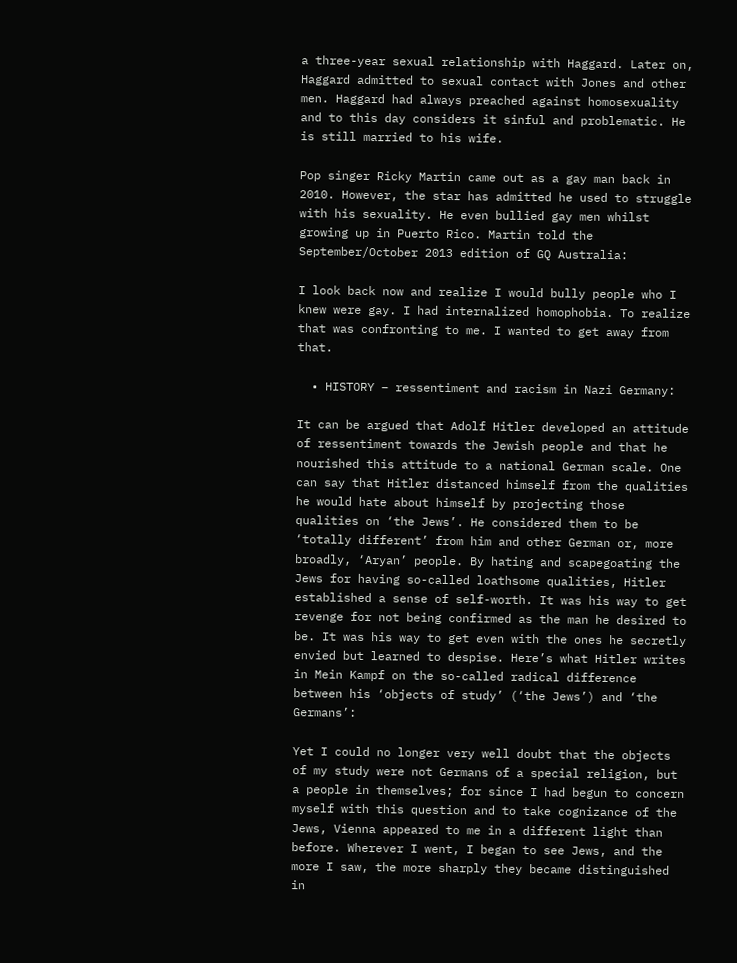a three-year sexual relationship with Haggard. Later on, Haggard admitted to sexual contact with Jones and other men. Haggard had always preached against homosexuality and to this day considers it sinful and problematic. He is still married to his wife.

Pop singer Ricky Martin came out as a gay man back in 2010. However, the star has admitted he used to struggle with his sexuality. He even bullied gay men whilst growing up in Puerto Rico. Martin told the September/October 2013 edition of GQ Australia:

I look back now and realize I would bully people who I knew were gay. I had internalized homophobia. To realize that was confronting to me. I wanted to get away from that.

  • HISTORY – ressentiment and racism in Nazi Germany:

It can be argued that Adolf Hitler developed an attitude of ressentiment towards the Jewish people and that he nourished this attitude to a national German scale. One can say that Hitler distanced himself from the qualities he would hate about himself by projecting those qualities on ‘the Jews’. He considered them to be ‘totally different’ from him and other German or, more broadly, ‘Aryan’ people. By hating and scapegoating the Jews for having so-called loathsome qualities, Hitler established a sense of self-worth. It was his way to get revenge for not being confirmed as the man he desired to be. It was his way to get even with the ones he secretly envied but learned to despise. Here’s what Hitler writes in Mein Kampf on the so-called radical difference between his ‘objects of study’ (‘the Jews’) and ‘the Germans’:

Yet I could no longer very well doubt that the objects of my study were not Germans of a special religion, but a people in themselves; for since I had begun to concern myself with this question and to take cognizance of the Jews, Vienna appeared to me in a different light than before. Wherever I went, I began to see Jews, and the more I saw, the more sharply they became distinguished in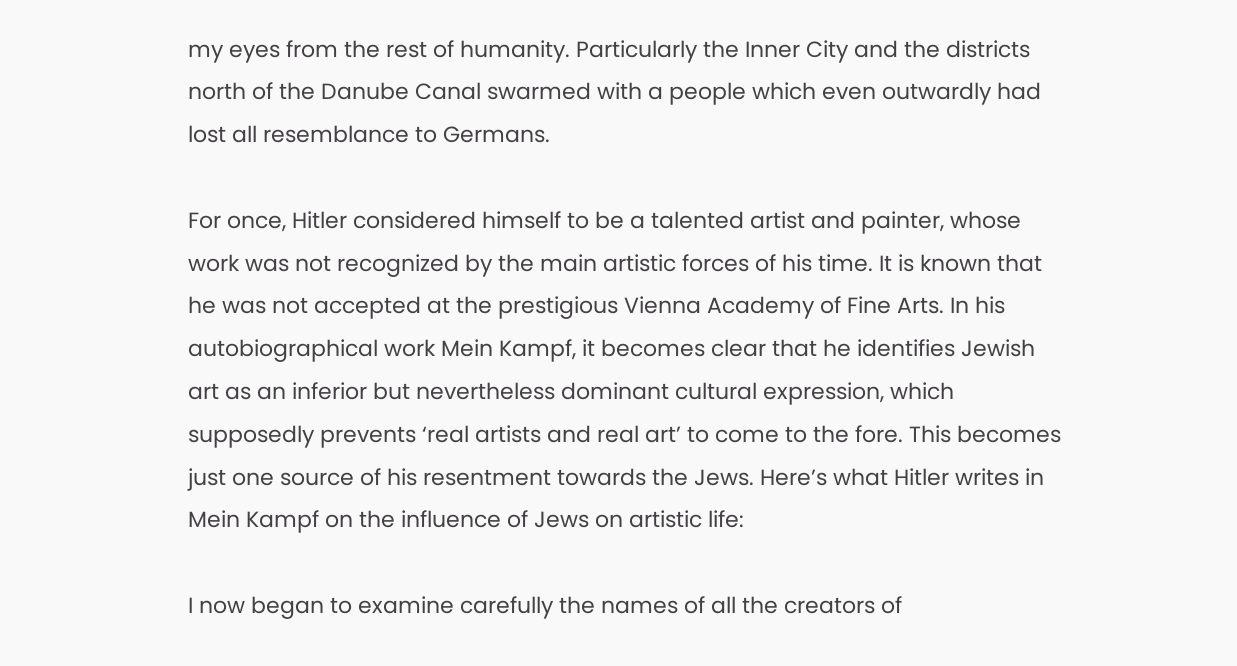my eyes from the rest of humanity. Particularly the Inner City and the districts north of the Danube Canal swarmed with a people which even outwardly had lost all resemblance to Germans.

For once, Hitler considered himself to be a talented artist and painter, whose work was not recognized by the main artistic forces of his time. It is known that he was not accepted at the prestigious Vienna Academy of Fine Arts. In his autobiographical work Mein Kampf, it becomes clear that he identifies Jewish art as an inferior but nevertheless dominant cultural expression, which supposedly prevents ‘real artists and real art’ to come to the fore. This becomes just one source of his resentment towards the Jews. Here’s what Hitler writes in Mein Kampf on the influence of Jews on artistic life:

I now began to examine carefully the names of all the creators of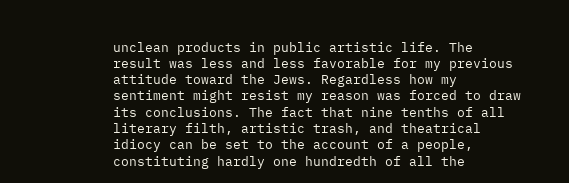unclean products in public artistic life. The result was less and less favorable for my previous attitude toward the Jews. Regardless how my sentiment might resist my reason was forced to draw its conclusions. The fact that nine tenths of all literary filth, artistic trash, and theatrical idiocy can be set to the account of a people, constituting hardly one hundredth of all the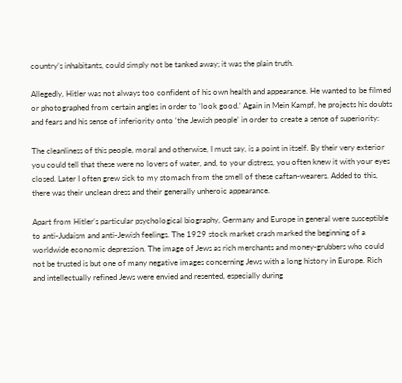country’s inhabitants, could simply not be tanked away; it was the plain truth.

Allegedly, Hitler was not always too confident of his own health and appearance. He wanted to be filmed or photographed from certain angles in order to ‘look good.’ Again in Mein Kampf, he projects his doubts and fears and his sense of inferiority onto ‘the Jewish people’ in order to create a sense of superiority:

The cleanliness of this people, moral and otherwise, I must say, is a point in itself. By their very exterior you could tell that these were no lovers of water, and, to your distress, you often knew it with your eyes closed. Later I often grew sick to my stomach from the smell of these caftan-wearers. Added to this, there was their unclean dress and their generally unheroic appearance.

Apart from Hitler’s particular psychological biography, Germany and Europe in general were susceptible to anti-Judaism and anti-Jewish feelings. The 1929 stock market crash marked the beginning of a worldwide economic depression. The image of Jews as rich merchants and money-grubbers who could not be trusted is but one of many negative images concerning Jews with a long history in Europe. Rich and intellectually refined Jews were envied and resented, especially during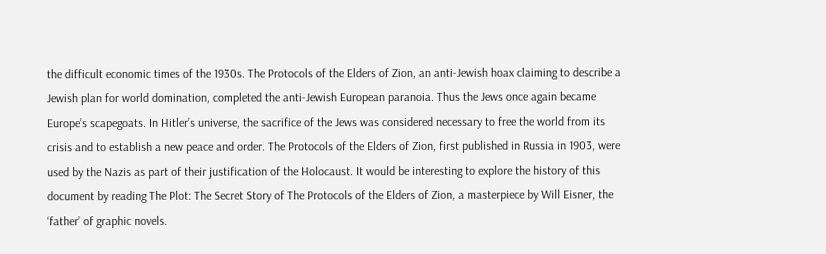the difficult economic times of the 1930s. The Protocols of the Elders of Zion, an anti-Jewish hoax claiming to describe a Jewish plan for world domination, completed the anti-Jewish European paranoia. Thus the Jews once again became Europe’s scapegoats. In Hitler’s universe, the sacrifice of the Jews was considered necessary to free the world from its crisis and to establish a new peace and order. The Protocols of the Elders of Zion, first published in Russia in 1903, were used by the Nazis as part of their justification of the Holocaust. It would be interesting to explore the history of this document by reading The Plot: The Secret Story of The Protocols of the Elders of Zion, a masterpiece by Will Eisner, the ‘father’ of graphic novels.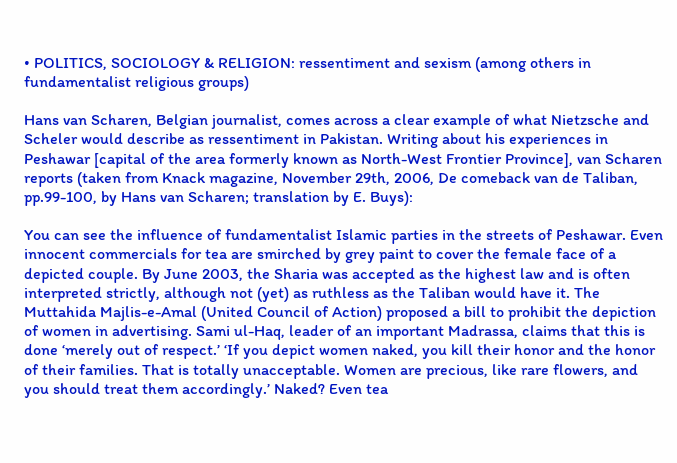• POLITICS, SOCIOLOGY & RELIGION: ressentiment and sexism (among others in fundamentalist religious groups)

Hans van Scharen, Belgian journalist, comes across a clear example of what Nietzsche and Scheler would describe as ressentiment in Pakistan. Writing about his experiences in Peshawar [capital of the area formerly known as North-West Frontier Province], van Scharen reports (taken from Knack magazine, November 29th, 2006, De comeback van de Taliban, pp.99-100, by Hans van Scharen; translation by E. Buys):

You can see the influence of fundamentalist Islamic parties in the streets of Peshawar. Even innocent commercials for tea are smirched by grey paint to cover the female face of a depicted couple. By June 2003, the Sharia was accepted as the highest law and is often interpreted strictly, although not (yet) as ruthless as the Taliban would have it. The Muttahida Majlis-e-Amal (United Council of Action) proposed a bill to prohibit the depiction of women in advertising. Sami ul-Haq, leader of an important Madrassa, claims that this is done ‘merely out of respect.’ ‘If you depict women naked, you kill their honor and the honor of their families. That is totally unacceptable. Women are precious, like rare flowers, and you should treat them accordingly.’ Naked? Even tea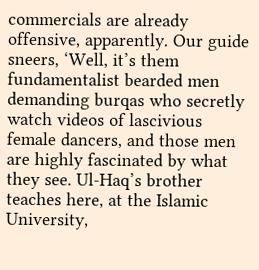commercials are already offensive, apparently. Our guide sneers, ‘Well, it’s them fundamentalist bearded men demanding burqas who secretly watch videos of lascivious female dancers, and those men are highly fascinated by what they see. Ul-Haq’s brother teaches here, at the Islamic University,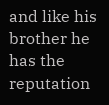and like his brother he has the reputation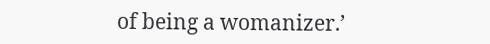of being a womanizer.’